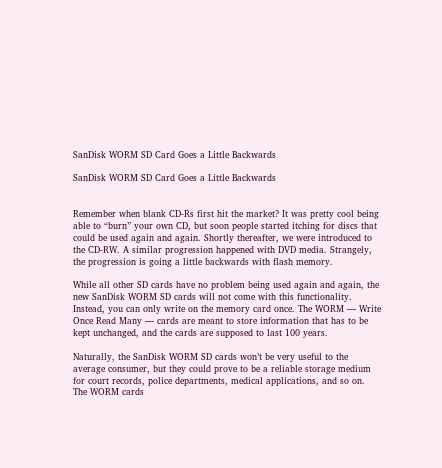SanDisk WORM SD Card Goes a Little Backwards

SanDisk WORM SD Card Goes a Little Backwards


Remember when blank CD-Rs first hit the market? It was pretty cool being able to “burn” your own CD, but soon people started itching for discs that could be used again and again. Shortly thereafter, we were introduced to the CD-RW. A similar progression happened with DVD media. Strangely, the progression is going a little backwards with flash memory.

While all other SD cards have no problem being used again and again, the new SanDisk WORM SD cards will not come with this functionality. Instead, you can only write on the memory card once. The WORM — Write Once Read Many — cards are meant to store information that has to be kept unchanged, and the cards are supposed to last 100 years.

Naturally, the SanDisk WORM SD cards won’t be very useful to the average consumer, but they could prove to be a reliable storage medium for court records, police departments, medical applications, and so on. The WORM cards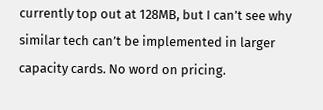currently top out at 128MB, but I can’t see why similar tech can’t be implemented in larger capacity cards. No word on pricing.